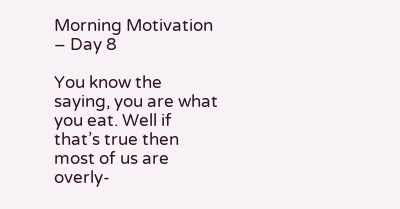Morning Motivation – Day 8

You know the saying, you are what you eat. Well if that’s true then most of us are overly-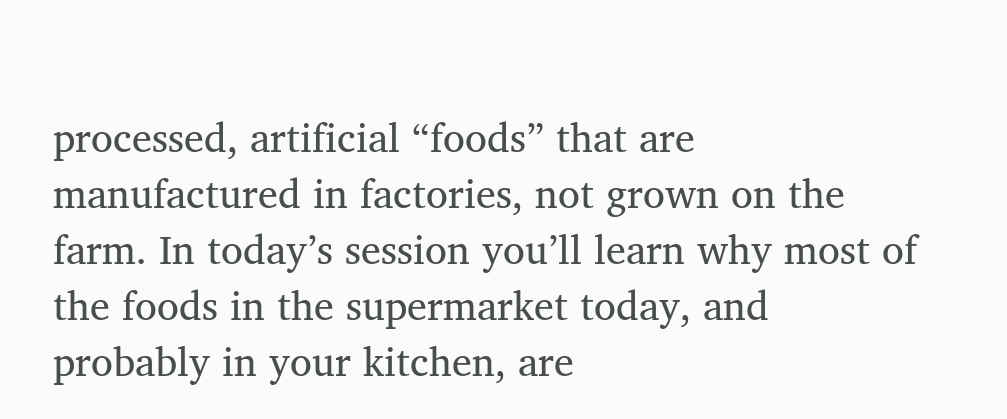processed, artificial “foods” that are manufactured in factories, not grown on the farm. In today’s session you’ll learn why most of the foods in the supermarket today, and probably in your kitchen, are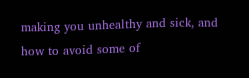making you unhealthy and sick, and how to avoid some of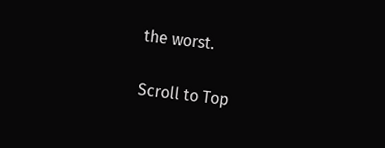the worst.

Scroll to Top